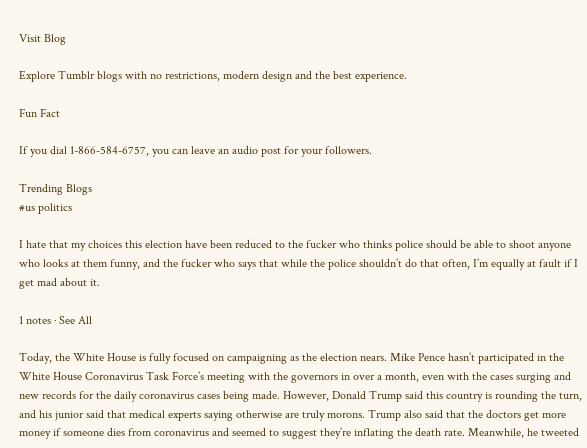Visit Blog

Explore Tumblr blogs with no restrictions, modern design and the best experience.

Fun Fact

If you dial 1-866-584-6757, you can leave an audio post for your followers.

Trending Blogs
#us politics

I hate that my choices this election have been reduced to the fucker who thinks police should be able to shoot anyone who looks at them funny, and the fucker who says that while the police shouldn’t do that often, I’m equally at fault if I get mad about it.

1 notes · See All

Today, the White House is fully focused on campaigning as the election nears. Mike Pence hasn’t participated in the White House Coronavirus Task Force’s meeting with the governors in over a month, even with the cases surging and new records for the daily coronavirus cases being made. However, Donald Trump said this country is rounding the turn, and his junior said that medical experts saying otherwise are truly morons. Trump also said that the doctors get more money if someone dies from coronavirus and seemed to suggest they’re inflating the death rate. Meanwhile, he tweeted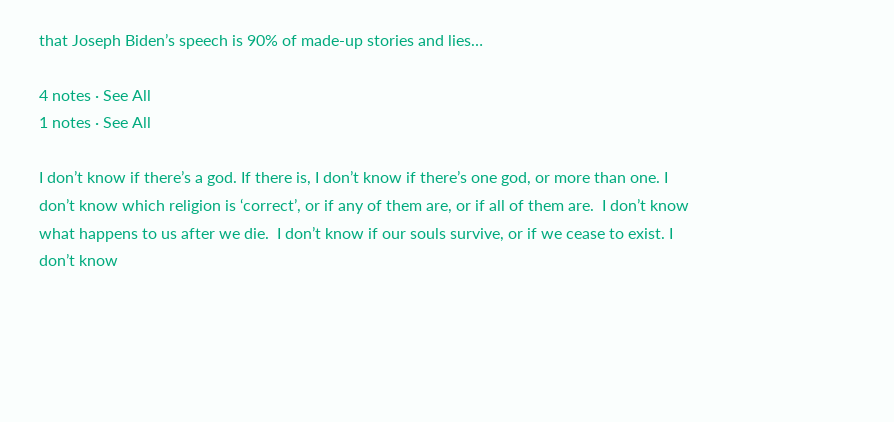that Joseph Biden’s speech is 90% of made-up stories and lies…

4 notes · See All
1 notes · See All

I don’t know if there’s a god. If there is, I don’t know if there’s one god, or more than one. I don’t know which religion is ‘correct’, or if any of them are, or if all of them are.  I don’t know what happens to us after we die.  I don’t know if our souls survive, or if we cease to exist. I don’t know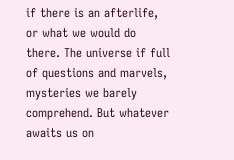if there is an afterlife, or what we would do there. The universe if full of questions and marvels, mysteries we barely comprehend. But whatever awaits us on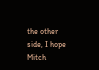the other side, I hope Mitch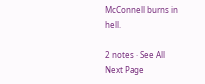McConnell burns in hell.

2 notes · See All
Next Page